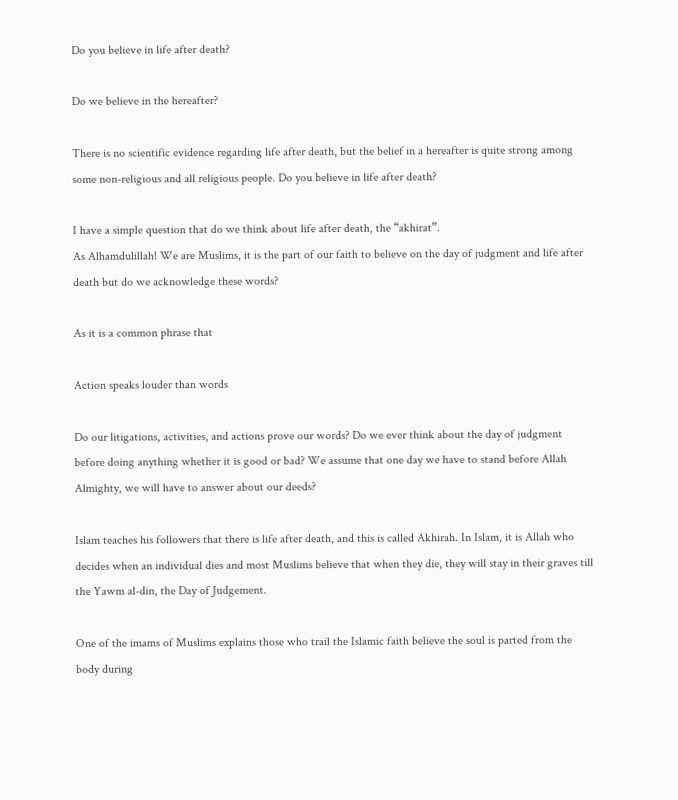Do you believe in life after death?

Do we believe in the hereafter?

There is no scientific evidence regarding life after death, but the belief in a hereafter is quite strong among some non-religious and all religious people. Do you believe in life after death?

I have a simple question that do we think about life after death, the “akhirat”.
As Alhamdulillah! We are Muslims, it is the part of our faith to believe on the day of judgment and life after death but do we acknowledge these words?

As it is a common phrase that

Action speaks louder than words

Do our litigations, activities, and actions prove our words? Do we ever think about the day of judgment before doing anything whether it is good or bad? We assume that one day we have to stand before Allah Almighty, we will have to answer about our deeds?

Islam teaches his followers that there is life after death, and this is called Akhirah. In Islam, it is Allah who decides when an individual dies and most Muslims believe that when they die, they will stay in their graves till the Yawm al-din, the Day of Judgement.

One of the imams of Muslims explains those who trail the Islamic faith believe the soul is parted from the body during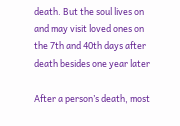death. But the soul lives on and may visit loved ones on the 7th and 40th days after death besides one year later

After a person’s death, most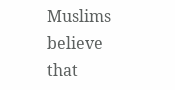Muslims believe that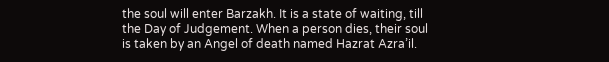the soul will enter Barzakh. It is a state of waiting, till the Day of Judgement. When a person dies, their soul is taken by an Angel of death named Hazrat Azra’il.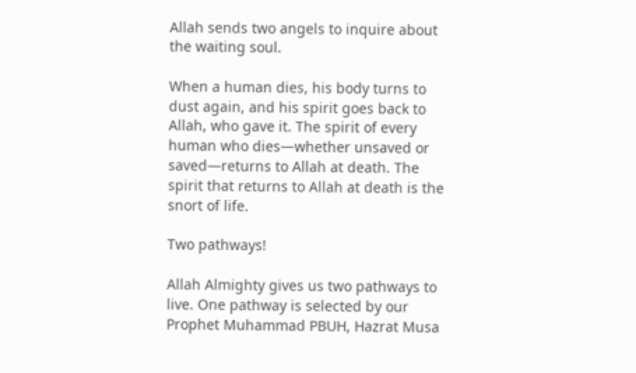Allah sends two angels to inquire about the waiting soul.

When a human dies, his body turns to dust again, and his spirit goes back to Allah, who gave it. The spirit of every human who dies—whether unsaved or saved—returns to Allah at death. The spirit that returns to Allah at death is the snort of life.

Two pathways!

Allah Almighty gives us two pathways to live. One pathway is selected by our Prophet Muhammad PBUH, Hazrat Musa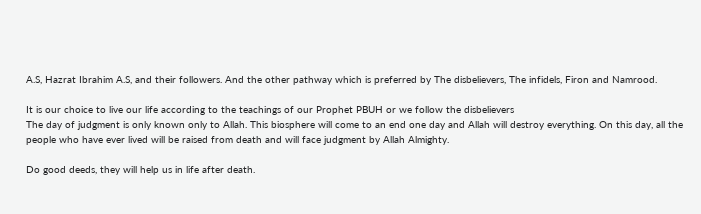A.S, Hazrat Ibrahim A.S, and their followers. And the other pathway which is preferred by The disbelievers, The infidels, Firon and Namrood.

It is our choice to live our life according to the teachings of our Prophet PBUH or we follow the disbelievers
The day of judgment is only known only to Allah. This biosphere will come to an end one day and Allah will destroy everything. On this day, all the people who have ever lived will be raised from death and will face judgment by Allah Almighty.

Do good deeds, they will help us in life after death.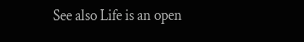See also Life is an open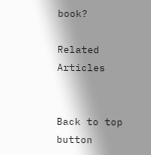book?

Related Articles


Back to top button